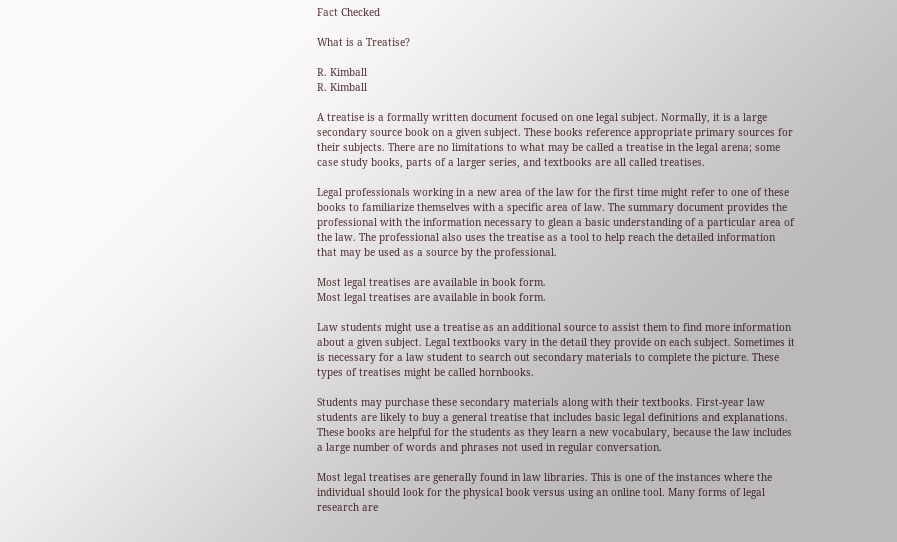Fact Checked

What is a Treatise?

R. Kimball
R. Kimball

A treatise is a formally written document focused on one legal subject. Normally, it is a large secondary source book on a given subject. These books reference appropriate primary sources for their subjects. There are no limitations to what may be called a treatise in the legal arena; some case study books, parts of a larger series, and textbooks are all called treatises.

Legal professionals working in a new area of the law for the first time might refer to one of these books to familiarize themselves with a specific area of law. The summary document provides the professional with the information necessary to glean a basic understanding of a particular area of the law. The professional also uses the treatise as a tool to help reach the detailed information that may be used as a source by the professional.

Most legal treatises are available in book form.
Most legal treatises are available in book form.

Law students might use a treatise as an additional source to assist them to find more information about a given subject. Legal textbooks vary in the detail they provide on each subject. Sometimes it is necessary for a law student to search out secondary materials to complete the picture. These types of treatises might be called hornbooks.

Students may purchase these secondary materials along with their textbooks. First-year law students are likely to buy a general treatise that includes basic legal definitions and explanations. These books are helpful for the students as they learn a new vocabulary, because the law includes a large number of words and phrases not used in regular conversation.

Most legal treatises are generally found in law libraries. This is one of the instances where the individual should look for the physical book versus using an online tool. Many forms of legal research are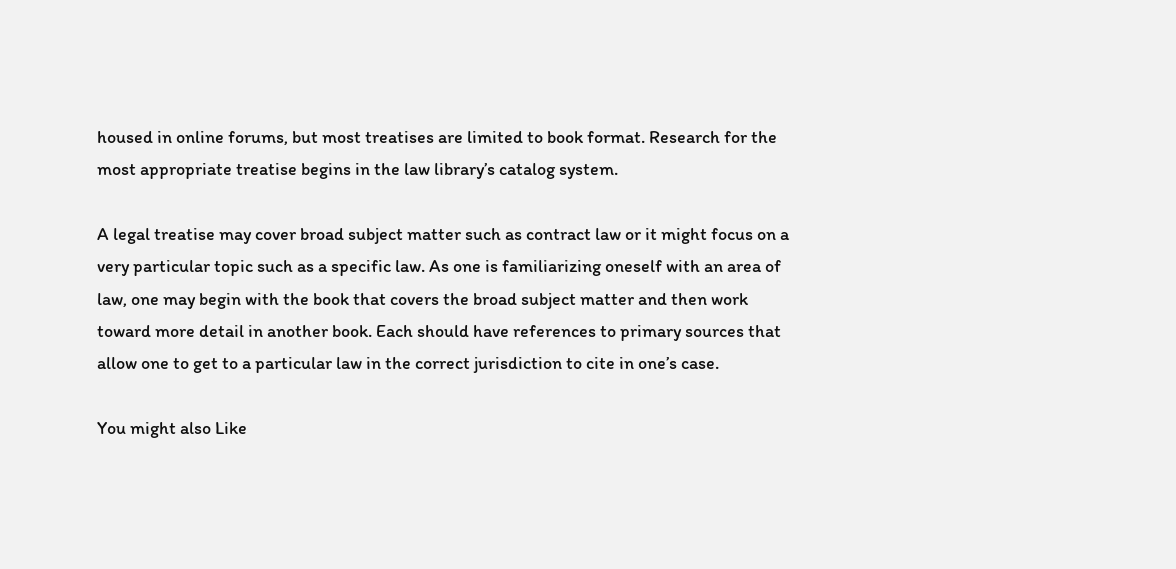housed in online forums, but most treatises are limited to book format. Research for the most appropriate treatise begins in the law library’s catalog system.

A legal treatise may cover broad subject matter such as contract law or it might focus on a very particular topic such as a specific law. As one is familiarizing oneself with an area of law, one may begin with the book that covers the broad subject matter and then work toward more detail in another book. Each should have references to primary sources that allow one to get to a particular law in the correct jurisdiction to cite in one’s case.

You might also Like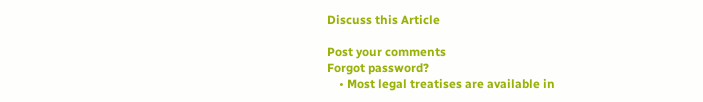Discuss this Article

Post your comments
Forgot password?
    • Most legal treatises are available in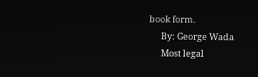book form.
      By: George Wada
      Most legal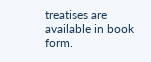treatises are available in book form.